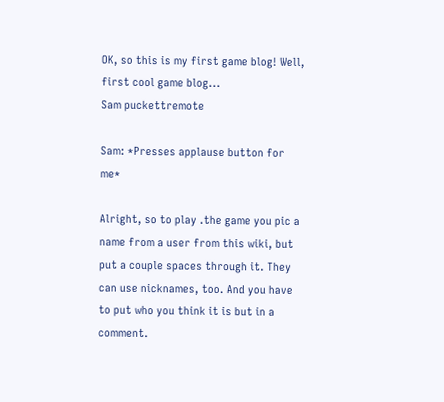OK, so this is my first game blog! Well, first cool game blog...
Sam puckettremote

Sam: *Presses applause button for me*

Alright, so to play .the game you pic a name from a user from this wiki, but put a couple spaces through it. They can use nicknames, too. And you have to put who you think it is but in a comment.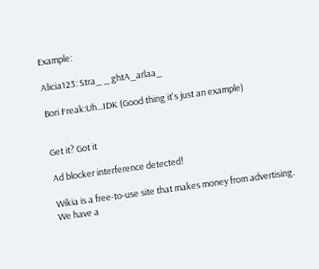Example:

Alicia123: Stra_ _ ghtA_arlaa_

Bori Freak:Uh...IDK (Good thing it's just an example)


Get it? Got it

Ad blocker interference detected!

Wikia is a free-to-use site that makes money from advertising. We have a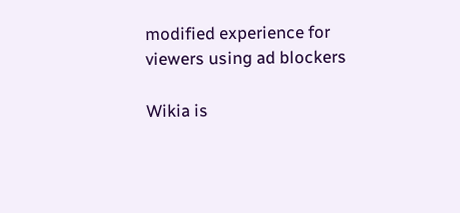modified experience for viewers using ad blockers

Wikia is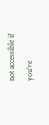not accessible if you’ve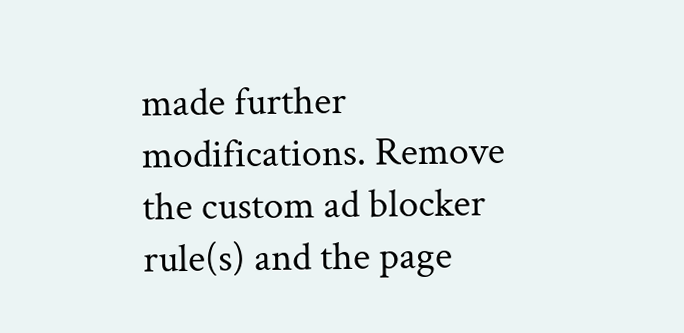made further modifications. Remove the custom ad blocker rule(s) and the page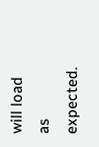will load as expected.